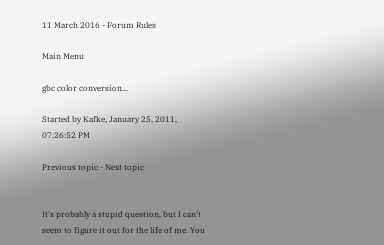11 March 2016 - Forum Rules

Main Menu

gbc color conversion...

Started by Kafke, January 25, 2011, 07:26:52 PM

Previous topic - Next topic


It's probably a stupid question, but I can't seem to figure it out for the life of me. You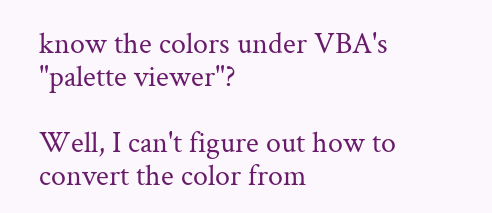know the colors under VBA's "palette viewer"?

Well, I can't figure out how to convert the color from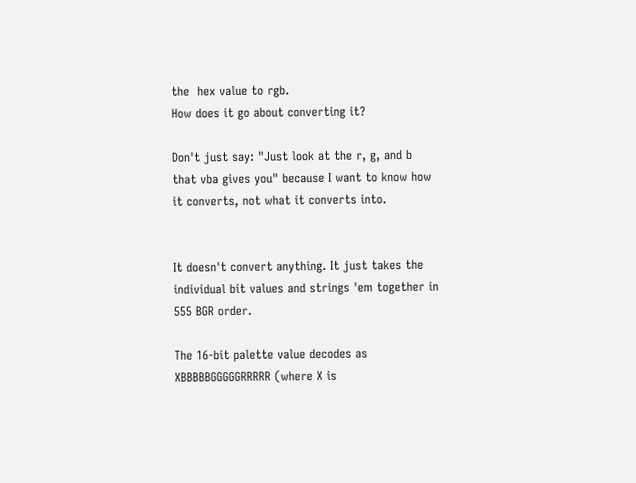the  hex value to rgb.
How does it go about converting it?

Don't just say: "Just look at the r, g, and b that vba gives you" because I want to know how it converts, not what it converts into.


It doesn't convert anything. It just takes the individual bit values and strings 'em together in 555 BGR order.

The 16-bit palette value decodes as XBBBBBGGGGGRRRRR (where X is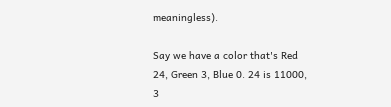meaningless).

Say we have a color that's Red 24, Green 3, Blue 0. 24 is 11000, 3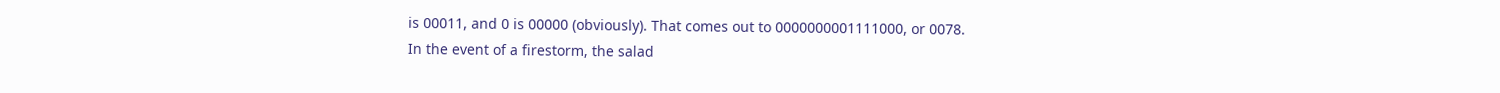is 00011, and 0 is 00000 (obviously). That comes out to 0000000001111000, or 0078.
In the event of a firestorm, the salad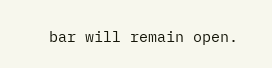bar will remain open.